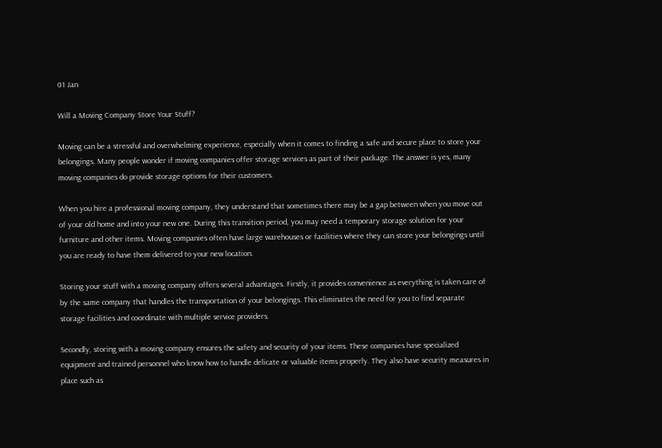01 Jan

Will a Moving Company Store Your Stuff?

Moving can be a stressful and overwhelming experience, especially when it comes to finding a safe and secure place to store your belongings. Many people wonder if moving companies offer storage services as part of their package. The answer is yes, many moving companies do provide storage options for their customers.

When you hire a professional moving company, they understand that sometimes there may be a gap between when you move out of your old home and into your new one. During this transition period, you may need a temporary storage solution for your furniture and other items. Moving companies often have large warehouses or facilities where they can store your belongings until you are ready to have them delivered to your new location.

Storing your stuff with a moving company offers several advantages. Firstly, it provides convenience as everything is taken care of by the same company that handles the transportation of your belongings. This eliminates the need for you to find separate storage facilities and coordinate with multiple service providers.

Secondly, storing with a moving company ensures the safety and security of your items. These companies have specialized equipment and trained personnel who know how to handle delicate or valuable items properly. They also have security measures in place such as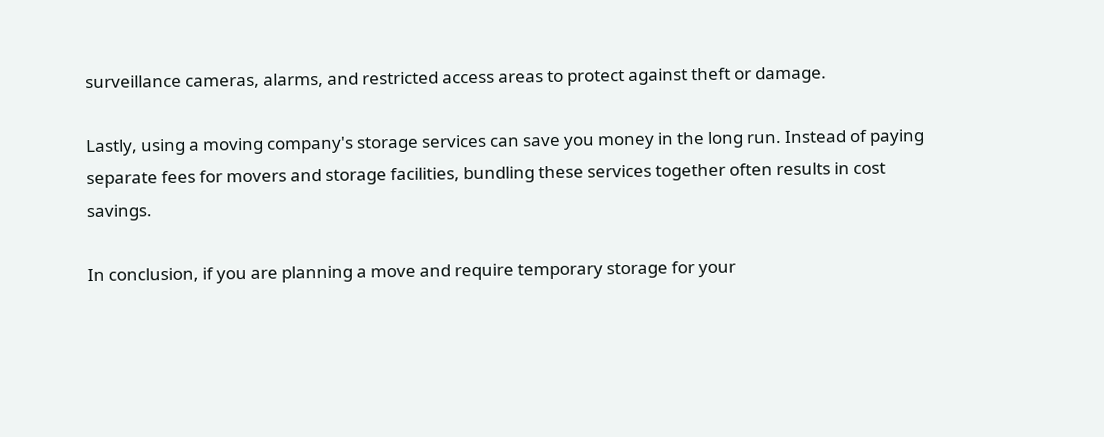surveillance cameras, alarms, and restricted access areas to protect against theft or damage.

Lastly, using a moving company's storage services can save you money in the long run. Instead of paying separate fees for movers and storage facilities, bundling these services together often results in cost savings.

In conclusion, if you are planning a move and require temporary storage for your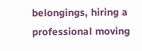belongings, hiring a professional moving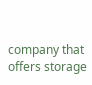company that offers storage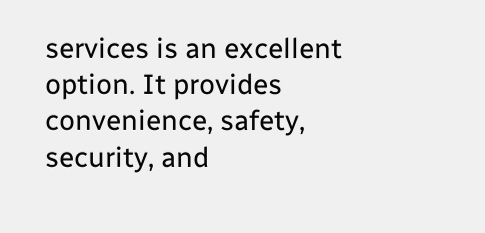services is an excellent option. It provides convenience, safety, security, and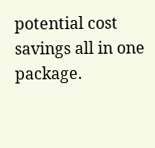potential cost savings all in one package.